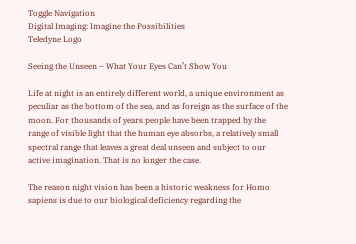Toggle Navigation
Digital Imaging: Imagine the Possibilities
Teledyne Logo

Seeing the Unseen – What Your Eyes Can’t Show You

Life at night is an entirely different world, a unique environment as peculiar as the bottom of the sea, and as foreign as the surface of the moon. For thousands of years people have been trapped by the range of visible light that the human eye absorbs, a relatively small spectral range that leaves a great deal unseen and subject to our active imagination. That is no longer the case.

The reason night vision has been a historic weakness for Homo sapiens is due to our biological deficiency regarding the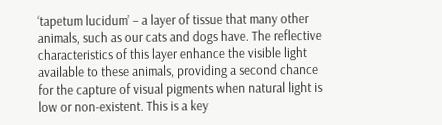‘tapetum lucidum’ – a layer of tissue that many other animals, such as our cats and dogs have. The reflective characteristics of this layer enhance the visible light available to these animals, providing a second chance for the capture of visual pigments when natural light is low or non-existent. This is a key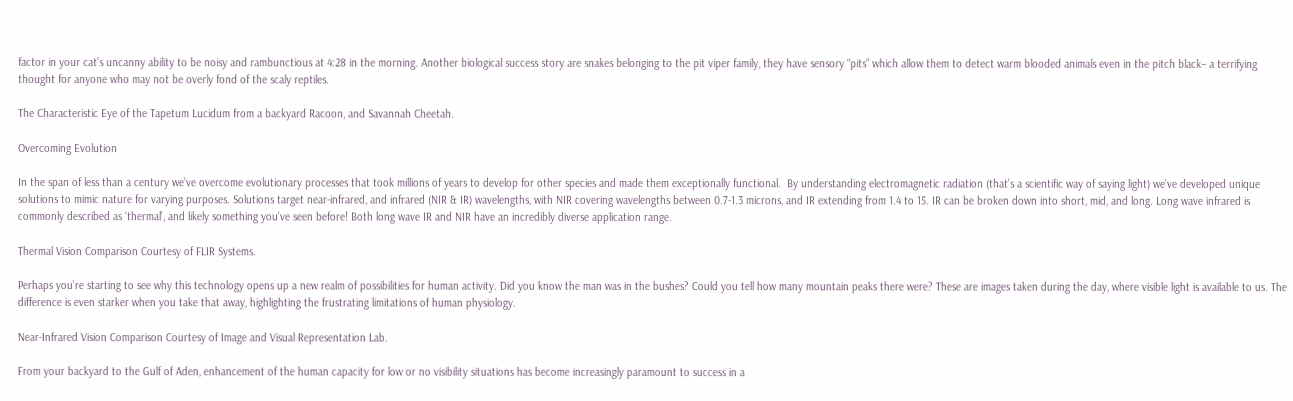factor in your cat’s uncanny ability to be noisy and rambunctious at 4:28 in the morning. Another biological success story are snakes belonging to the pit viper family, they have sensory “pits” which allow them to detect warm blooded animals even in the pitch black– a terrifying thought for anyone who may not be overly fond of the scaly reptiles.

The Characteristic Eye of the Tapetum Lucidum from a backyard Racoon, and Savannah Cheetah.

Overcoming Evolution

In the span of less than a century we’ve overcome evolutionary processes that took millions of years to develop for other species and made them exceptionally functional.  By understanding electromagnetic radiation (that’s a scientific way of saying light) we’ve developed unique solutions to mimic nature for varying purposes. Solutions target near-infrared, and infrared (NIR & IR) wavelengths, with NIR covering wavelengths between 0.7-1.3 microns, and IR extending from 1.4 to 15. IR can be broken down into short, mid, and long. Long wave infrared is commonly described as ‘thermal’, and likely something you’ve seen before! Both long wave IR and NIR have an incredibly diverse application range.

Thermal Vision Comparison Courtesy of FLIR Systems.

Perhaps you’re starting to see why this technology opens up a new realm of possibilities for human activity. Did you know the man was in the bushes? Could you tell how many mountain peaks there were? These are images taken during the day, where visible light is available to us. The difference is even starker when you take that away, highlighting the frustrating limitations of human physiology.

Near-Infrared Vision Comparison Courtesy of Image and Visual Representation Lab.

From your backyard to the Gulf of Aden, enhancement of the human capacity for low or no visibility situations has become increasingly paramount to success in a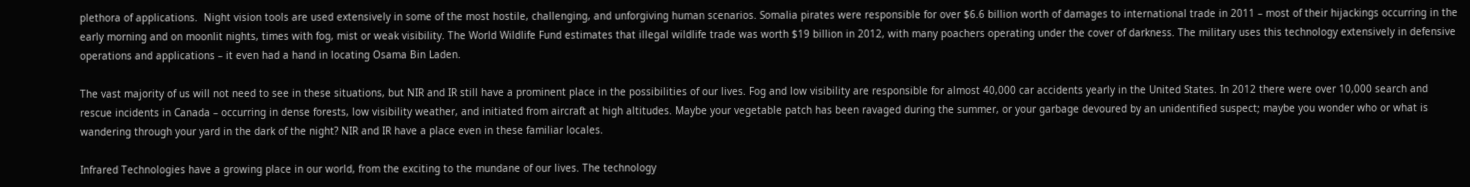plethora of applications.  Night vision tools are used extensively in some of the most hostile, challenging, and unforgiving human scenarios. Somalia pirates were responsible for over $6.6 billion worth of damages to international trade in 2011 – most of their hijackings occurring in the early morning and on moonlit nights, times with fog, mist or weak visibility. The World Wildlife Fund estimates that illegal wildlife trade was worth $19 billion in 2012, with many poachers operating under the cover of darkness. The military uses this technology extensively in defensive operations and applications – it even had a hand in locating Osama Bin Laden.

The vast majority of us will not need to see in these situations, but NIR and IR still have a prominent place in the possibilities of our lives. Fog and low visibility are responsible for almost 40,000 car accidents yearly in the United States. In 2012 there were over 10,000 search and rescue incidents in Canada – occurring in dense forests, low visibility weather, and initiated from aircraft at high altitudes. Maybe your vegetable patch has been ravaged during the summer, or your garbage devoured by an unidentified suspect; maybe you wonder who or what is wandering through your yard in the dark of the night? NIR and IR have a place even in these familiar locales.

Infrared Technologies have a growing place in our world, from the exciting to the mundane of our lives. The technology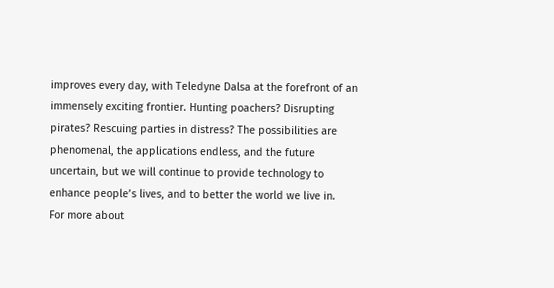improves every day, with Teledyne Dalsa at the forefront of an immensely exciting frontier. Hunting poachers? Disrupting pirates? Rescuing parties in distress? The possibilities are phenomenal, the applications endless, and the future uncertain, but we will continue to provide technology to enhance people’s lives, and to better the world we live in.
For more about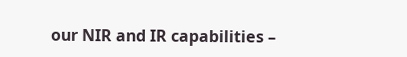our NIR and IR capabilities –